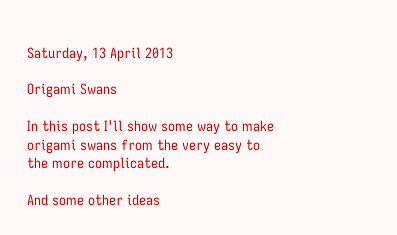Saturday, 13 April 2013

Origami Swans

In this post I'll show some way to make origami swans from the very easy to the more complicated.

And some other ideas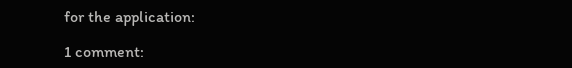for the application:

1 comment: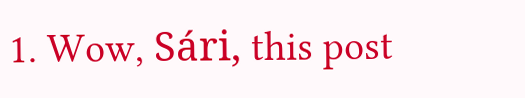1. Wow, Sári, this post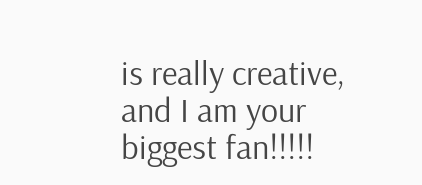is really creative, and I am your biggest fan!!!!!